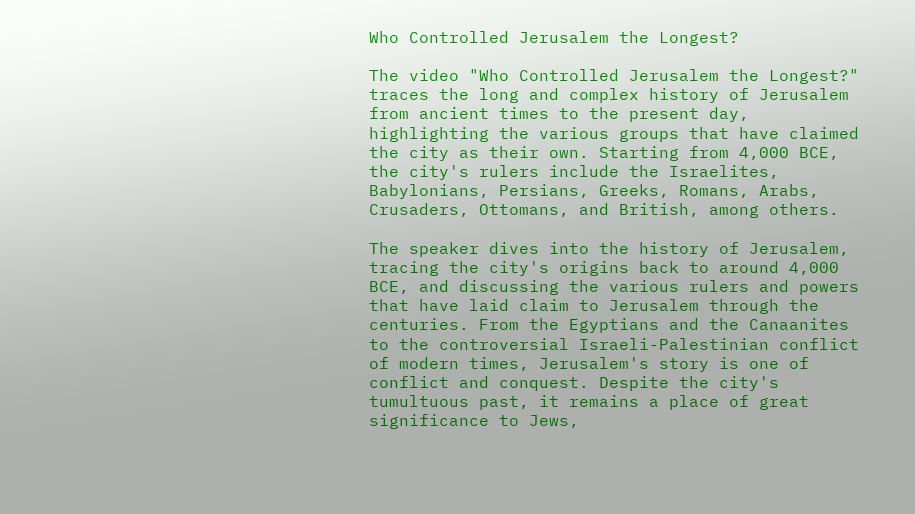Who Controlled Jerusalem the Longest?

The video "Who Controlled Jerusalem the Longest?" traces the long and complex history of Jerusalem from ancient times to the present day, highlighting the various groups that have claimed the city as their own. Starting from 4,000 BCE, the city's rulers include the Israelites, Babylonians, Persians, Greeks, Romans, Arabs, Crusaders, Ottomans, and British, among others.

The speaker dives into the history of Jerusalem, tracing the city's origins back to around 4,000 BCE, and discussing the various rulers and powers that have laid claim to Jerusalem through the centuries. From the Egyptians and the Canaanites to the controversial Israeli-Palestinian conflict of modern times, Jerusalem's story is one of conflict and conquest. Despite the city's tumultuous past, it remains a place of great significance to Jews,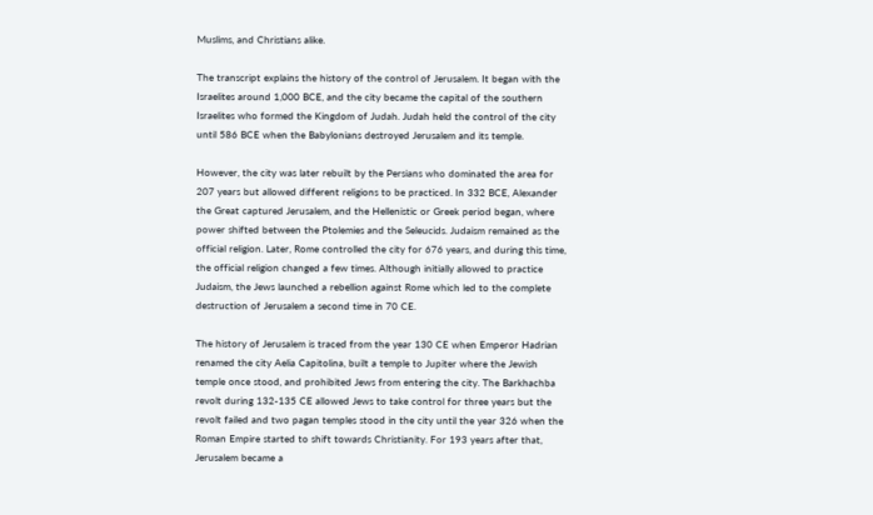Muslims, and Christians alike.

The transcript explains the history of the control of Jerusalem. It began with the Israelites around 1,000 BCE, and the city became the capital of the southern Israelites who formed the Kingdom of Judah. Judah held the control of the city until 586 BCE when the Babylonians destroyed Jerusalem and its temple.

However, the city was later rebuilt by the Persians who dominated the area for 207 years but allowed different religions to be practiced. In 332 BCE, Alexander the Great captured Jerusalem, and the Hellenistic or Greek period began, where power shifted between the Ptolemies and the Seleucids. Judaism remained as the official religion. Later, Rome controlled the city for 676 years, and during this time, the official religion changed a few times. Although initially allowed to practice Judaism, the Jews launched a rebellion against Rome which led to the complete destruction of Jerusalem a second time in 70 CE.

The history of Jerusalem is traced from the year 130 CE when Emperor Hadrian renamed the city Aelia Capitolina, built a temple to Jupiter where the Jewish temple once stood, and prohibited Jews from entering the city. The Barkhachba revolt during 132-135 CE allowed Jews to take control for three years but the revolt failed and two pagan temples stood in the city until the year 326 when the Roman Empire started to shift towards Christianity. For 193 years after that, Jerusalem became a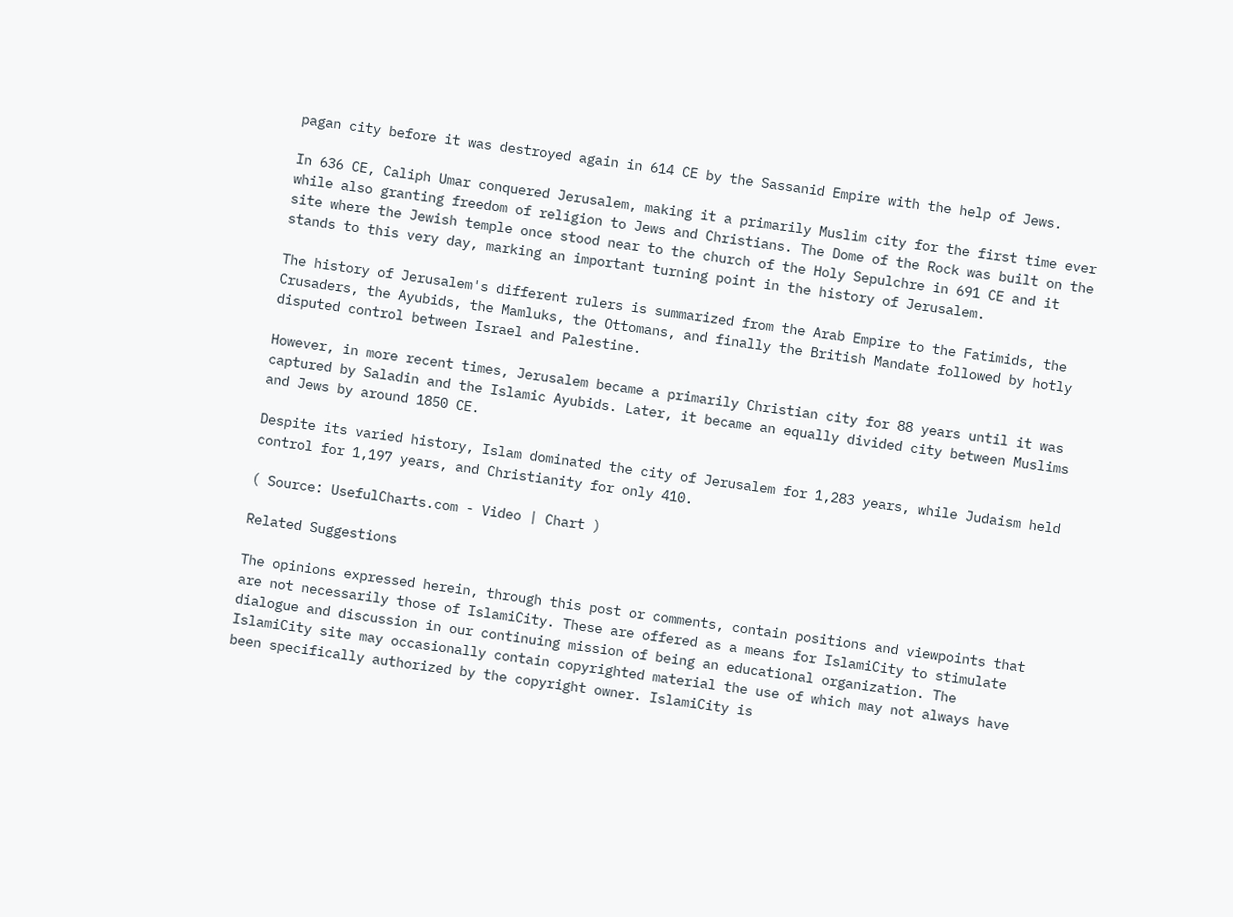pagan city before it was destroyed again in 614 CE by the Sassanid Empire with the help of Jews.

In 636 CE, Caliph Umar conquered Jerusalem, making it a primarily Muslim city for the first time ever while also granting freedom of religion to Jews and Christians. The Dome of the Rock was built on the site where the Jewish temple once stood near to the church of the Holy Sepulchre in 691 CE and it stands to this very day, marking an important turning point in the history of Jerusalem.

The history of Jerusalem's different rulers is summarized from the Arab Empire to the Fatimids, the Crusaders, the Ayubids, the Mamluks, the Ottomans, and finally the British Mandate followed by hotly disputed control between Israel and Palestine.

However, in more recent times, Jerusalem became a primarily Christian city for 88 years until it was captured by Saladin and the Islamic Ayubids. Later, it became an equally divided city between Muslims and Jews by around 1850 CE.

Despite its varied history, Islam dominated the city of Jerusalem for 1,283 years, while Judaism held control for 1,197 years, and Christianity for only 410.

( Source: UsefulCharts.com - Video | Chart )

Related Suggestions

The opinions expressed herein, through this post or comments, contain positions and viewpoints that are not necessarily those of IslamiCity. These are offered as a means for IslamiCity to stimulate dialogue and discussion in our continuing mission of being an educational organization. The IslamiCity site may occasionally contain copyrighted material the use of which may not always have been specifically authorized by the copyright owner. IslamiCity is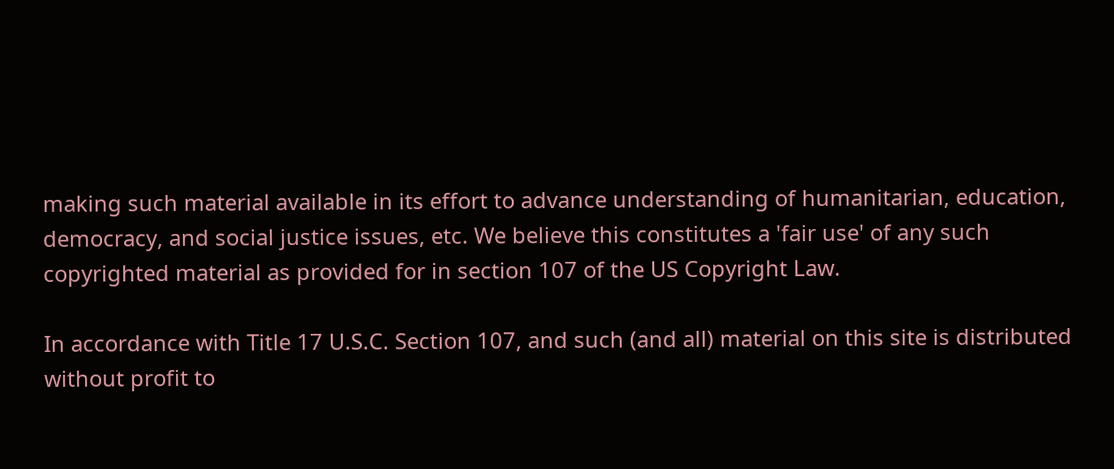making such material available in its effort to advance understanding of humanitarian, education, democracy, and social justice issues, etc. We believe this constitutes a 'fair use' of any such copyrighted material as provided for in section 107 of the US Copyright Law.

In accordance with Title 17 U.S.C. Section 107, and such (and all) material on this site is distributed without profit to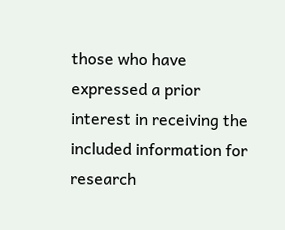those who have expressed a prior interest in receiving the included information for research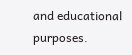and educational purposes.